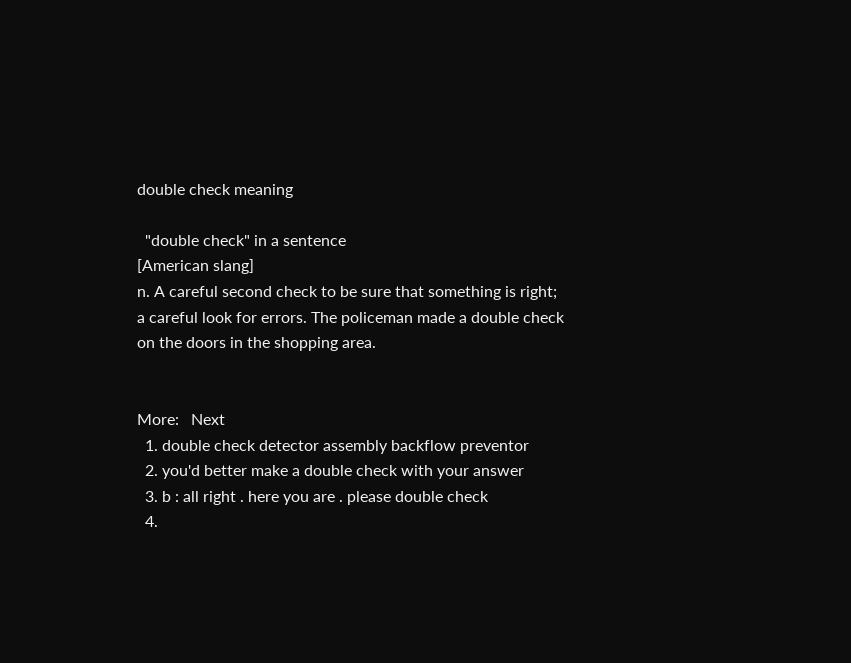double check meaning

  "double check" in a sentence
[American slang]
n. A careful second check to be sure that something is right; a careful look for errors. The policeman made a double check on the doors in the shopping area.


More:   Next
  1. double check detector assembly backflow preventor
  2. you'd better make a double check with your answer
  3. b : all right . here you are . please double check
  4.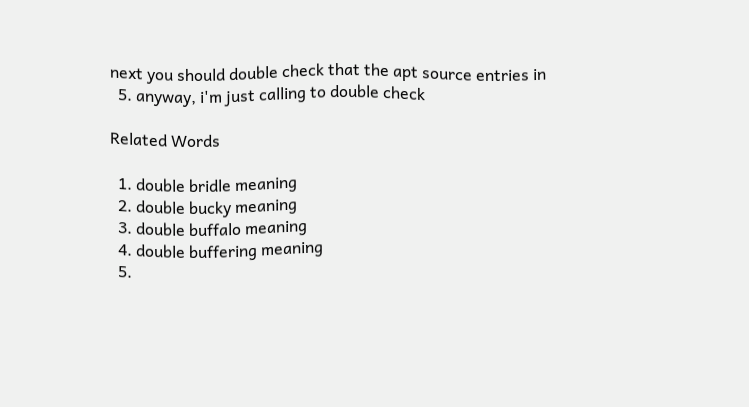next you should double check that the apt source entries in
  5. anyway, i'm just calling to double check

Related Words

  1. double bridle meaning
  2. double bucky meaning
  3. double buffalo meaning
  4. double buffering meaning
  5.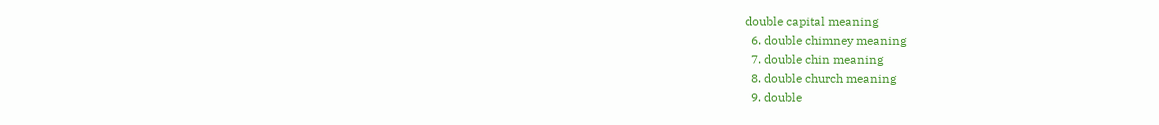double capital meaning
  6. double chimney meaning
  7. double chin meaning
  8. double church meaning
  9. double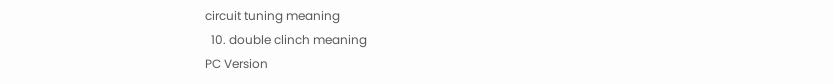circuit tuning meaning
  10. double clinch meaning
PC Version